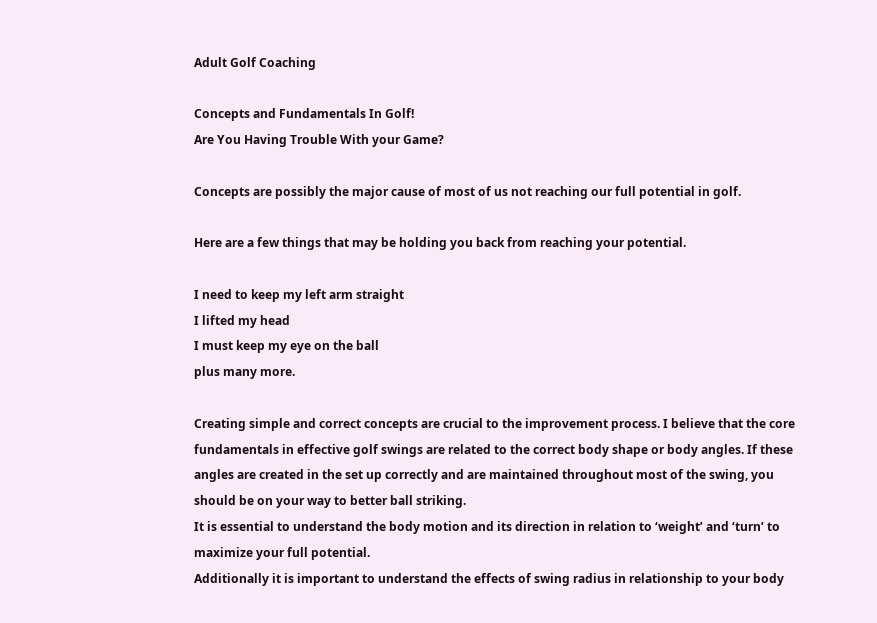Adult Golf Coaching

Concepts and Fundamentals In Golf!
Are You Having Trouble With your Game?

Concepts are possibly the major cause of most of us not reaching our full potential in golf.

Here are a few things that may be holding you back from reaching your potential.

I need to keep my left arm straight
I lifted my head
I must keep my eye on the ball
plus many more.

Creating simple and correct concepts are crucial to the improvement process. I believe that the core fundamentals in effective golf swings are related to the correct body shape or body angles. If these angles are created in the set up correctly and are maintained throughout most of the swing, you should be on your way to better ball striking.
It is essential to understand the body motion and its direction in relation to ‘weight’ and ‘turn’ to maximize your full potential.
Additionally it is important to understand the effects of swing radius in relationship to your body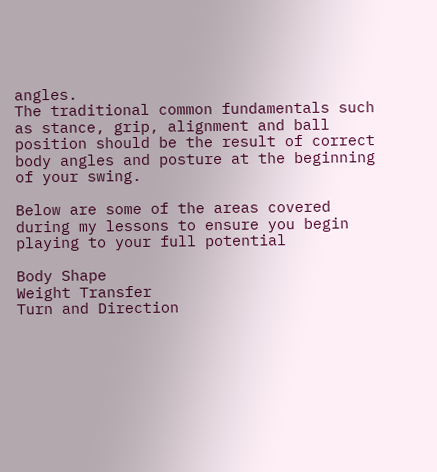angles.
The traditional common fundamentals such as stance, grip, alignment and ball position should be the result of correct body angles and posture at the beginning of your swing.

Below are some of the areas covered during my lessons to ensure you begin playing to your full potential

Body Shape
Weight Transfer
Turn and Direction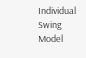Individual Swing Model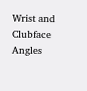Wrist and Clubface Angles